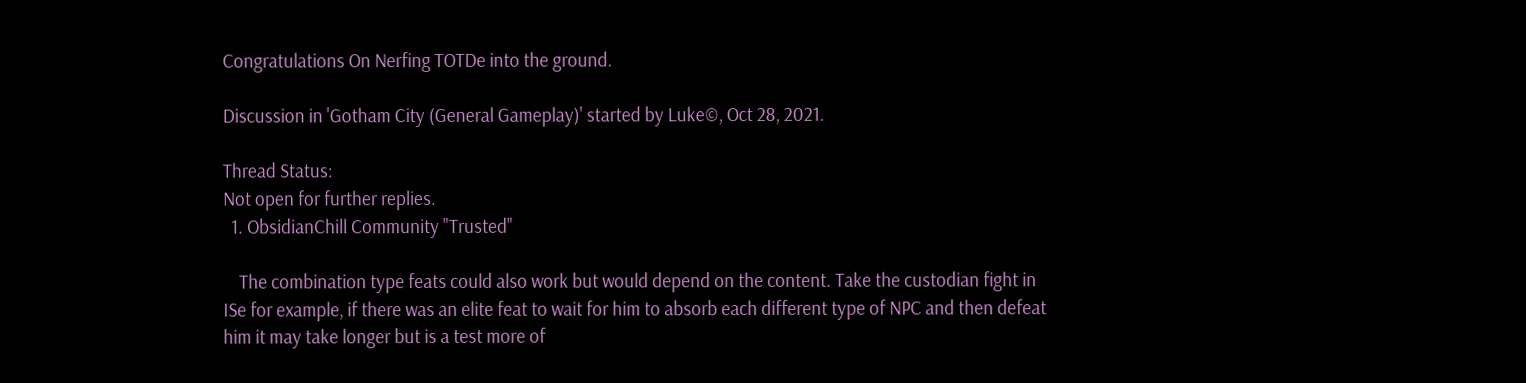Congratulations On Nerfing TOTDe into the ground.

Discussion in 'Gotham City (General Gameplay)' started by Luke©, Oct 28, 2021.

Thread Status:
Not open for further replies.
  1. ObsidianChill Community "Trusted"

    The combination type feats could also work but would depend on the content. Take the custodian fight in ISe for example, if there was an elite feat to wait for him to absorb each different type of NPC and then defeat him it may take longer but is a test more of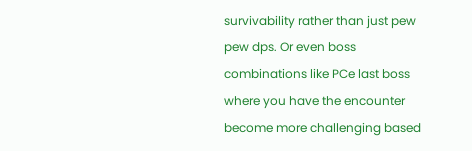survivability rather than just pew pew dps. Or even boss combinations like PCe last boss where you have the encounter become more challenging based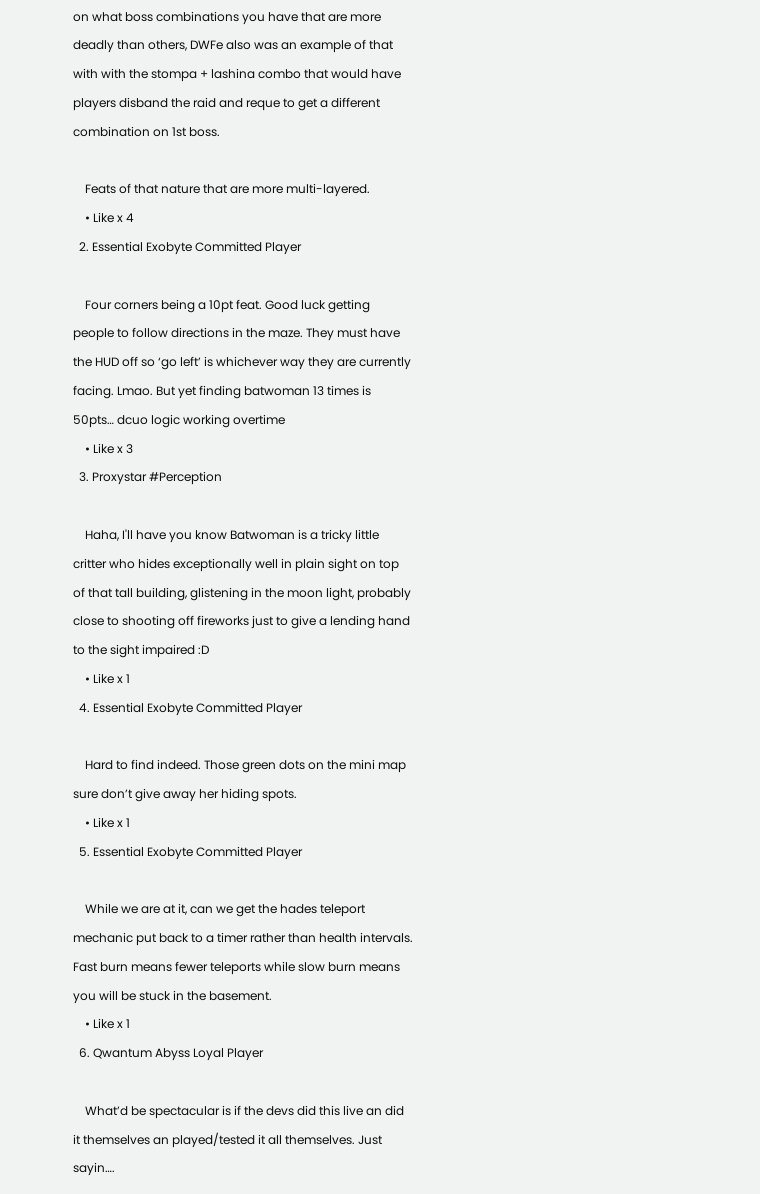on what boss combinations you have that are more deadly than others, DWFe also was an example of that with with the stompa + lashina combo that would have players disband the raid and reque to get a different combination on 1st boss.

    Feats of that nature that are more multi-layered.
    • Like x 4
  2. Essential Exobyte Committed Player

    Four corners being a 10pt feat. Good luck getting people to follow directions in the maze. They must have the HUD off so ‘go left’ is whichever way they are currently facing. Lmao. But yet finding batwoman 13 times is 50pts… dcuo logic working overtime
    • Like x 3
  3. Proxystar #Perception

    Haha, I'll have you know Batwoman is a tricky little critter who hides exceptionally well in plain sight on top of that tall building, glistening in the moon light, probably close to shooting off fireworks just to give a lending hand to the sight impaired :D
    • Like x 1
  4. Essential Exobyte Committed Player

    Hard to find indeed. Those green dots on the mini map sure don’t give away her hiding spots.
    • Like x 1
  5. Essential Exobyte Committed Player

    While we are at it, can we get the hades teleport mechanic put back to a timer rather than health intervals. Fast burn means fewer teleports while slow burn means you will be stuck in the basement.
    • Like x 1
  6. Qwantum Abyss Loyal Player

    What’d be spectacular is if the devs did this live an did it themselves an played/tested it all themselves. Just sayin….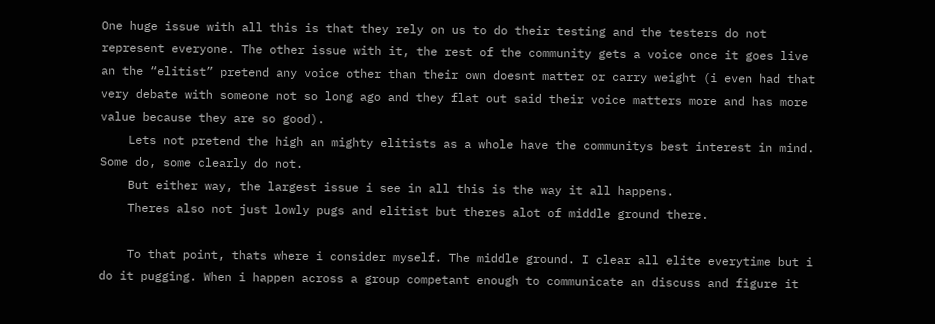One huge issue with all this is that they rely on us to do their testing and the testers do not represent everyone. The other issue with it, the rest of the community gets a voice once it goes live an the “elitist” pretend any voice other than their own doesnt matter or carry weight (i even had that very debate with someone not so long ago and they flat out said their voice matters more and has more value because they are so good).
    Lets not pretend the high an mighty elitists as a whole have the communitys best interest in mind. Some do, some clearly do not.
    But either way, the largest issue i see in all this is the way it all happens.
    Theres also not just lowly pugs and elitist but theres alot of middle ground there.

    To that point, thats where i consider myself. The middle ground. I clear all elite everytime but i do it pugging. When i happen across a group competant enough to communicate an discuss and figure it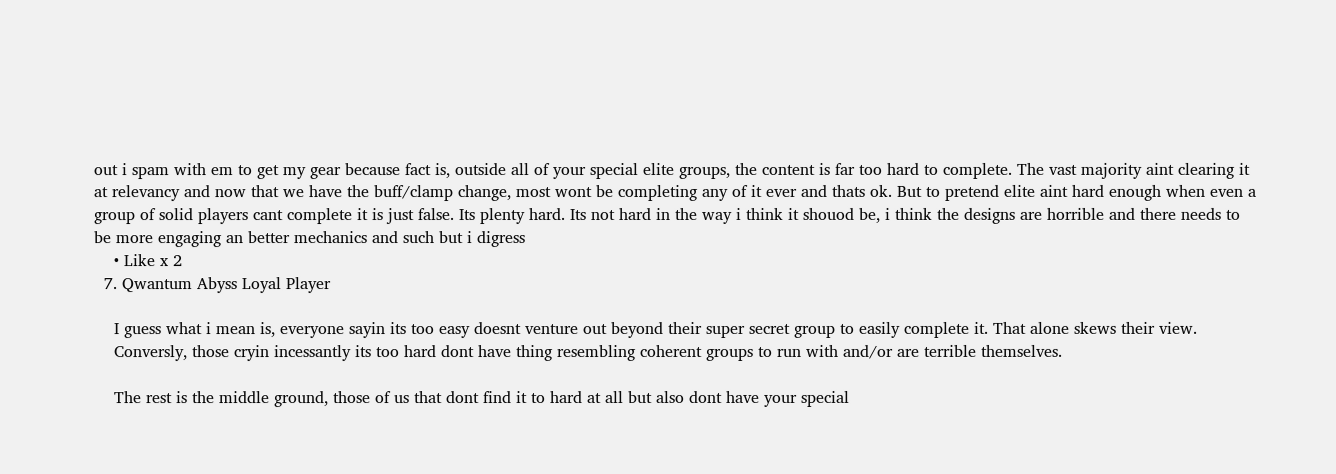out i spam with em to get my gear because fact is, outside all of your special elite groups, the content is far too hard to complete. The vast majority aint clearing it at relevancy and now that we have the buff/clamp change, most wont be completing any of it ever and thats ok. But to pretend elite aint hard enough when even a group of solid players cant complete it is just false. Its plenty hard. Its not hard in the way i think it shouod be, i think the designs are horrible and there needs to be more engaging an better mechanics and such but i digress
    • Like x 2
  7. Qwantum Abyss Loyal Player

    I guess what i mean is, everyone sayin its too easy doesnt venture out beyond their super secret group to easily complete it. That alone skews their view.
    Conversly, those cryin incessantly its too hard dont have thing resembling coherent groups to run with and/or are terrible themselves.

    The rest is the middle ground, those of us that dont find it to hard at all but also dont have your special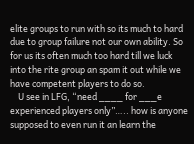elite groups to run with so its much to hard due to group failure not our own ability. So for us its often much too hard till we luck into the rite group an spam it out while we have competent players to do so.
    U see in LFG, “need ____ for ___e experienced players only”….. how is anyone supposed to even run it an learn the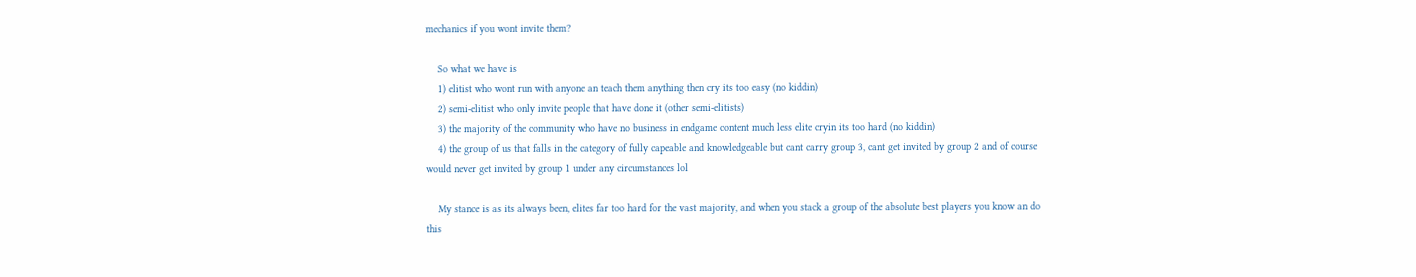mechanics if you wont invite them?

    So what we have is
    1) elitist who wont run with anyone an teach them anything then cry its too easy (no kiddin)
    2) semi-elitist who only invite people that have done it (other semi-elitists)
    3) the majority of the community who have no business in endgame content much less elite cryin its too hard (no kiddin)
    4) the group of us that falls in the category of fully capeable and knowledgeable but cant carry group 3, cant get invited by group 2 and of course would never get invited by group 1 under any circumstances lol

    My stance is as its always been, elites far too hard for the vast majority, and when you stack a group of the absolute best players you know an do this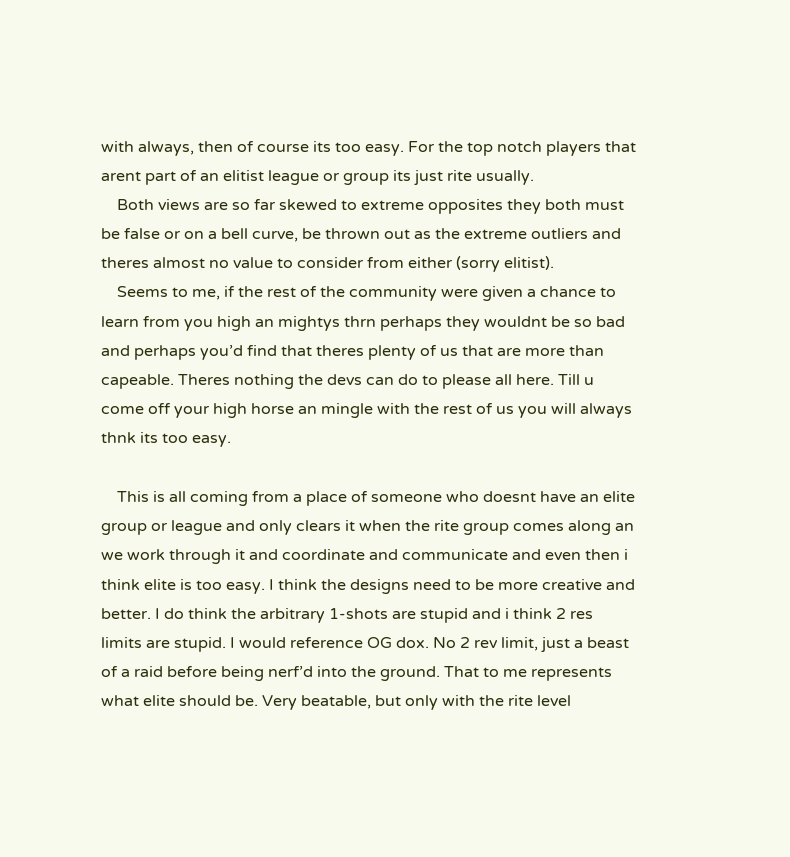with always, then of course its too easy. For the top notch players that arent part of an elitist league or group its just rite usually.
    Both views are so far skewed to extreme opposites they both must be false or on a bell curve, be thrown out as the extreme outliers and theres almost no value to consider from either (sorry elitist).
    Seems to me, if the rest of the community were given a chance to learn from you high an mightys thrn perhaps they wouldnt be so bad and perhaps you’d find that theres plenty of us that are more than capeable. Theres nothing the devs can do to please all here. Till u come off your high horse an mingle with the rest of us you will always thnk its too easy.

    This is all coming from a place of someone who doesnt have an elite group or league and only clears it when the rite group comes along an we work through it and coordinate and communicate and even then i think elite is too easy. I think the designs need to be more creative and better. I do think the arbitrary 1-shots are stupid and i think 2 res limits are stupid. I would reference OG dox. No 2 rev limit, just a beast of a raid before being nerf’d into the ground. That to me represents what elite should be. Very beatable, but only with the rite level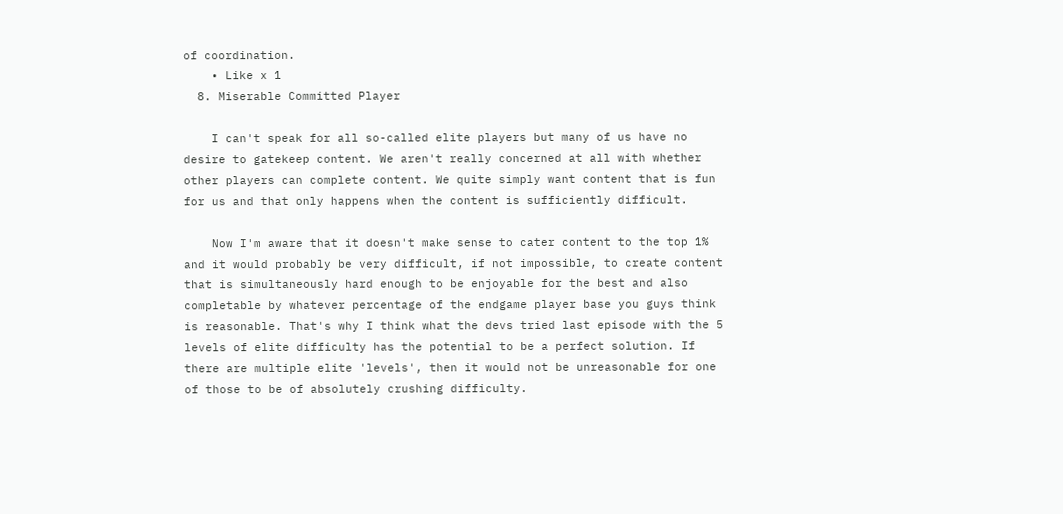of coordination.
    • Like x 1
  8. Miserable Committed Player

    I can't speak for all so-called elite players but many of us have no desire to gatekeep content. We aren't really concerned at all with whether other players can complete content. We quite simply want content that is fun for us and that only happens when the content is sufficiently difficult.

    Now I'm aware that it doesn't make sense to cater content to the top 1% and it would probably be very difficult, if not impossible, to create content that is simultaneously hard enough to be enjoyable for the best and also completable by whatever percentage of the endgame player base you guys think is reasonable. That's why I think what the devs tried last episode with the 5 levels of elite difficulty has the potential to be a perfect solution. If there are multiple elite 'levels', then it would not be unreasonable for one of those to be of absolutely crushing difficulty.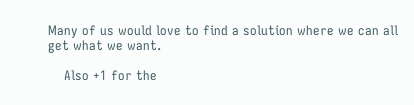Many of us would love to find a solution where we can all get what we want.

    Also +1 for the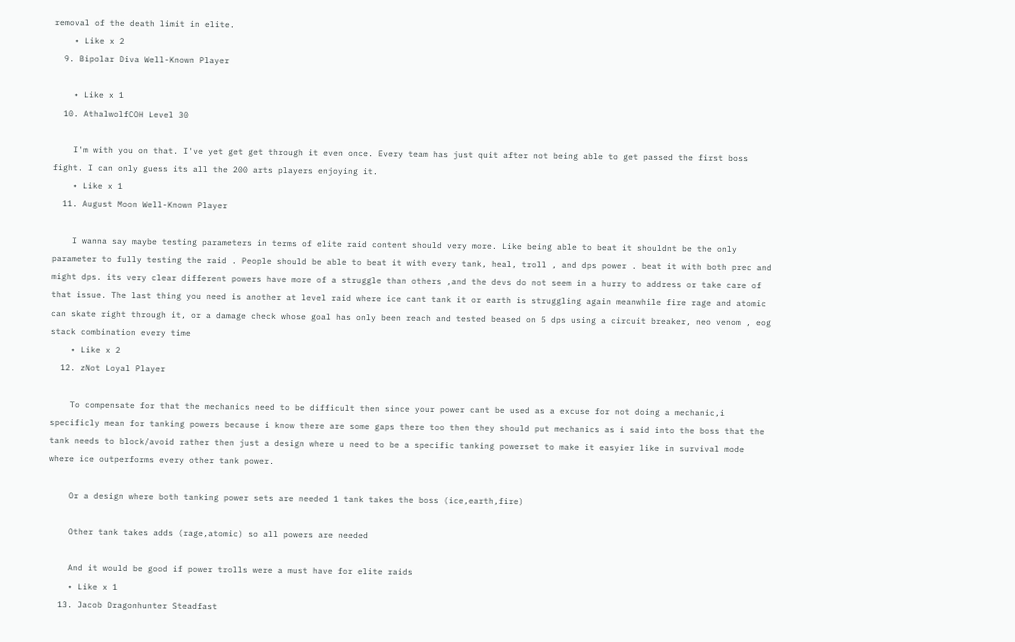removal of the death limit in elite.
    • Like x 2
  9. Bipolar Diva Well-Known Player

    • Like x 1
  10. AthalwolfCOH Level 30

    I'm with you on that. I've yet get get through it even once. Every team has just quit after not being able to get passed the first boss fight. I can only guess its all the 200 arts players enjoying it.
    • Like x 1
  11. August Moon Well-Known Player

    I wanna say maybe testing parameters in terms of elite raid content should very more. Like being able to beat it shouldnt be the only parameter to fully testing the raid . People should be able to beat it with every tank, heal, troll , and dps power . beat it with both prec and might dps. its very clear different powers have more of a struggle than others ,and the devs do not seem in a hurry to address or take care of that issue. The last thing you need is another at level raid where ice cant tank it or earth is struggling again meanwhile fire rage and atomic can skate right through it, or a damage check whose goal has only been reach and tested beased on 5 dps using a circuit breaker, neo venom , eog stack combination every time
    • Like x 2
  12. zNot Loyal Player

    To compensate for that the mechanics need to be difficult then since your power cant be used as a excuse for not doing a mechanic,i specificly mean for tanking powers because i know there are some gaps there too then they should put mechanics as i said into the boss that the tank needs to block/avoid rather then just a design where u need to be a specific tanking powerset to make it easyier like in survival mode where ice outperforms every other tank power.

    Or a design where both tanking power sets are needed 1 tank takes the boss (ice,earth,fire)

    Other tank takes adds (rage,atomic) so all powers are needed

    And it would be good if power trolls were a must have for elite raids
    • Like x 1
  13. Jacob Dragonhunter Steadfast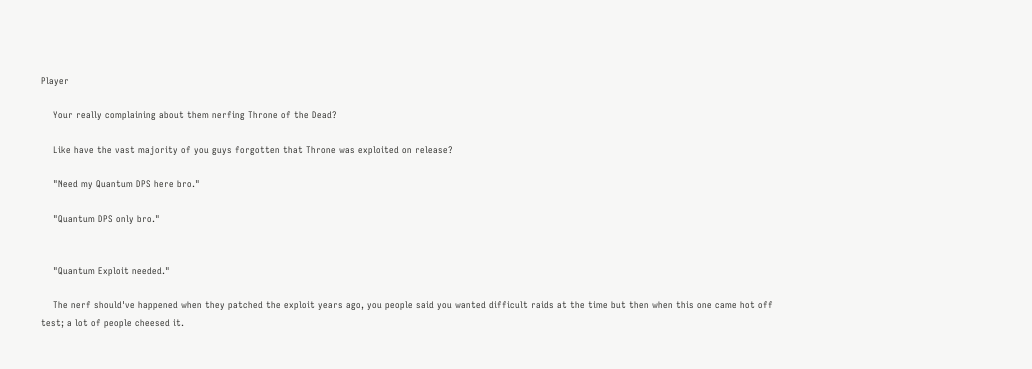Player

    Your really complaining about them nerfing Throne of the Dead?

    Like have the vast majority of you guys forgotten that Throne was exploited on release?

    "Need my Quantum DPS here bro."

    "Quantum DPS only bro."


    "Quantum Exploit needed."

    The nerf should've happened when they patched the exploit years ago, you people said you wanted difficult raids at the time but then when this one came hot off test; a lot of people cheesed it.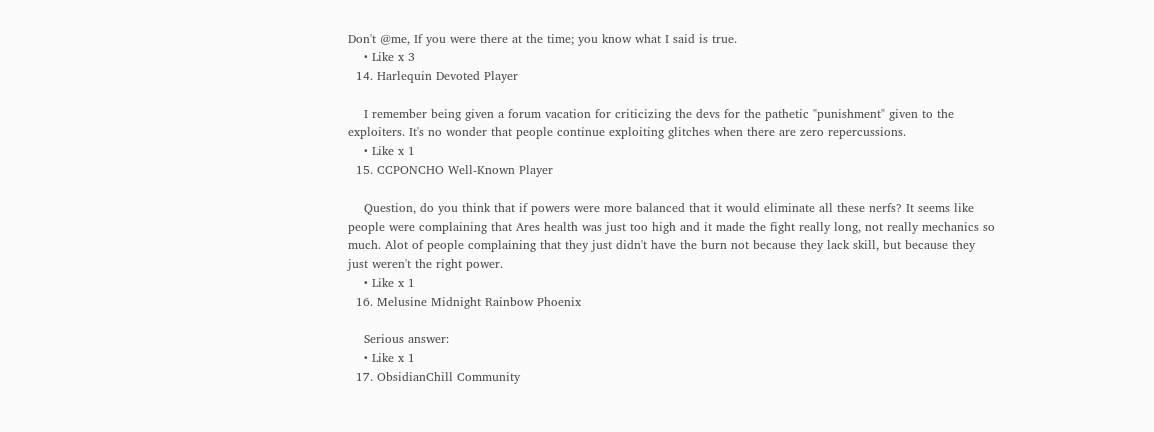Don't @me, If you were there at the time; you know what I said is true.
    • Like x 3
  14. Harlequin Devoted Player

    I remember being given a forum vacation for criticizing the devs for the pathetic "punishment" given to the exploiters. It's no wonder that people continue exploiting glitches when there are zero repercussions.
    • Like x 1
  15. CCPONCHO Well-Known Player

    Question, do you think that if powers were more balanced that it would eliminate all these nerfs? It seems like people were complaining that Ares health was just too high and it made the fight really long, not really mechanics so much. Alot of people complaining that they just didn't have the burn not because they lack skill, but because they just weren't the right power.
    • Like x 1
  16. Melusine Midnight Rainbow Phoenix

    Serious answer:
    • Like x 1
  17. ObsidianChill Community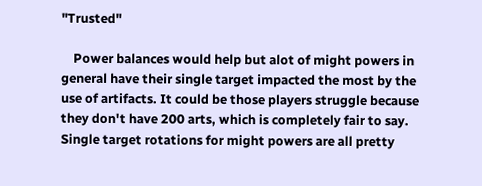"Trusted"

    Power balances would help but alot of might powers in general have their single target impacted the most by the use of artifacts. It could be those players struggle because they don't have 200 arts, which is completely fair to say. Single target rotations for might powers are all pretty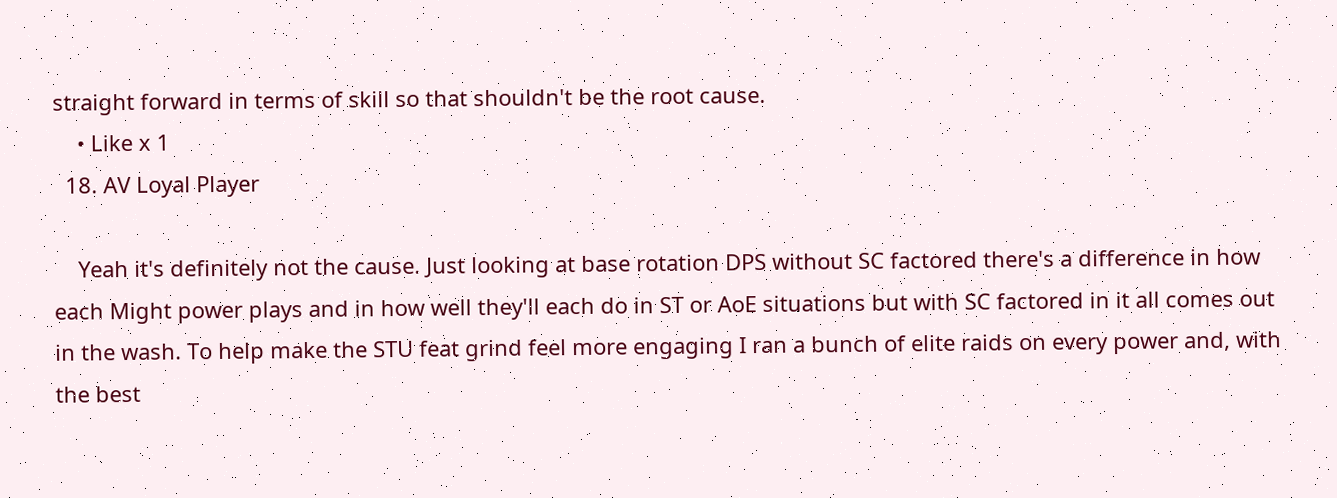straight forward in terms of skill so that shouldn't be the root cause.
    • Like x 1
  18. AV Loyal Player

    Yeah it's definitely not the cause. Just looking at base rotation DPS without SC factored there's a difference in how each Might power plays and in how well they'll each do in ST or AoE situations but with SC factored in it all comes out in the wash. To help make the STU feat grind feel more engaging I ran a bunch of elite raids on every power and, with the best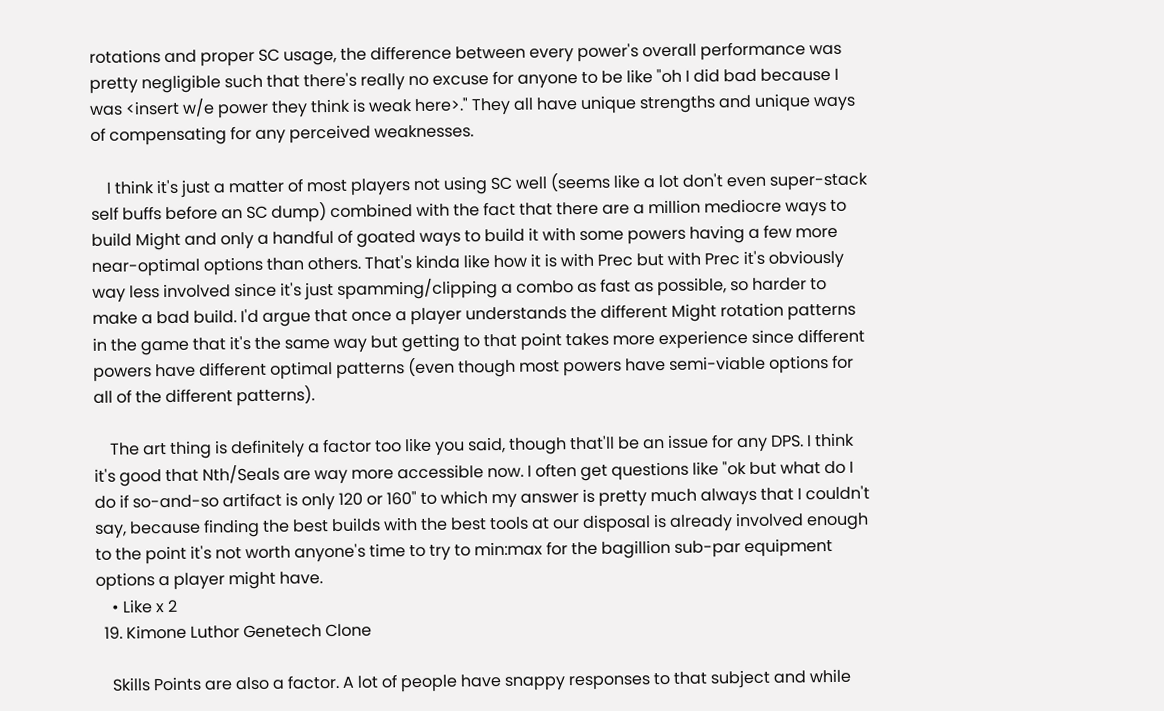rotations and proper SC usage, the difference between every power's overall performance was pretty negligible such that there's really no excuse for anyone to be like "oh I did bad because I was <insert w/e power they think is weak here>." They all have unique strengths and unique ways of compensating for any perceived weaknesses.

    I think it's just a matter of most players not using SC well (seems like a lot don't even super-stack self buffs before an SC dump) combined with the fact that there are a million mediocre ways to build Might and only a handful of goated ways to build it with some powers having a few more near-optimal options than others. That's kinda like how it is with Prec but with Prec it's obviously way less involved since it's just spamming/clipping a combo as fast as possible, so harder to make a bad build. I'd argue that once a player understands the different Might rotation patterns in the game that it's the same way but getting to that point takes more experience since different powers have different optimal patterns (even though most powers have semi-viable options for all of the different patterns).

    The art thing is definitely a factor too like you said, though that'll be an issue for any DPS. I think it's good that Nth/Seals are way more accessible now. I often get questions like "ok but what do I do if so-and-so artifact is only 120 or 160" to which my answer is pretty much always that I couldn't say, because finding the best builds with the best tools at our disposal is already involved enough to the point it's not worth anyone's time to try to min:max for the bagillion sub-par equipment options a player might have.
    • Like x 2
  19. Kimone Luthor Genetech Clone

    Skills Points are also a factor. A lot of people have snappy responses to that subject and while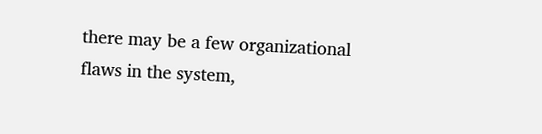there may be a few organizational flaws in the system,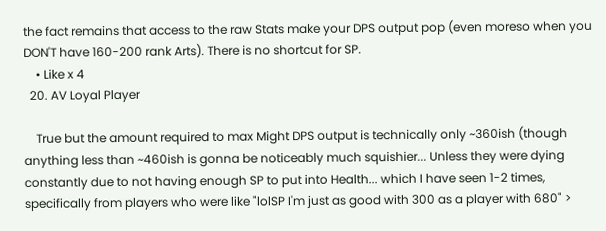the fact remains that access to the raw Stats make your DPS output pop (even moreso when you DON'T have 160-200 rank Arts). There is no shortcut for SP.
    • Like x 4
  20. AV Loyal Player

    True but the amount required to max Might DPS output is technically only ~360ish (though anything less than ~460ish is gonna be noticeably much squishier... Unless they were dying constantly due to not having enough SP to put into Health... which I have seen 1-2 times, specifically from players who were like "lolSP I'm just as good with 300 as a player with 680" >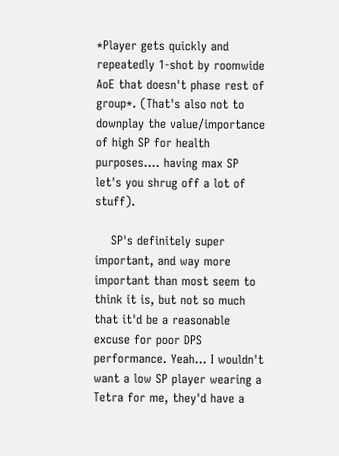*Player gets quickly and repeatedly 1-shot by roomwide AoE that doesn't phase rest of group*. (That's also not to downplay the value/importance of high SP for health purposes.... having max SP let's you shrug off a lot of stuff).

    SP's definitely super important, and way more important than most seem to think it is, but not so much that it'd be a reasonable excuse for poor DPS performance. Yeah... I wouldn't want a low SP player wearing a Tetra for me, they'd have a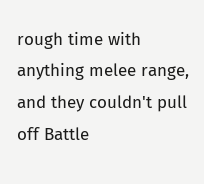rough time with anything melee range, and they couldn't pull off Battle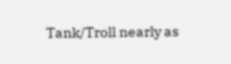Tank/Troll nearly as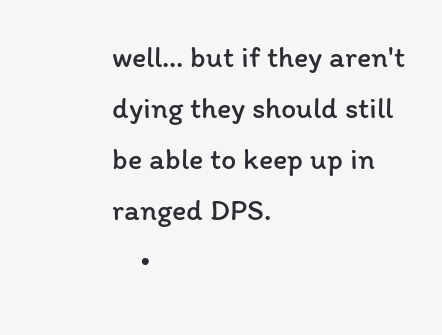well... but if they aren't dying they should still be able to keep up in ranged DPS.
    •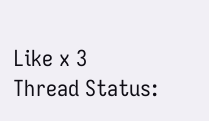Like x 3
Thread Status: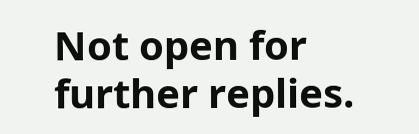Not open for further replies.